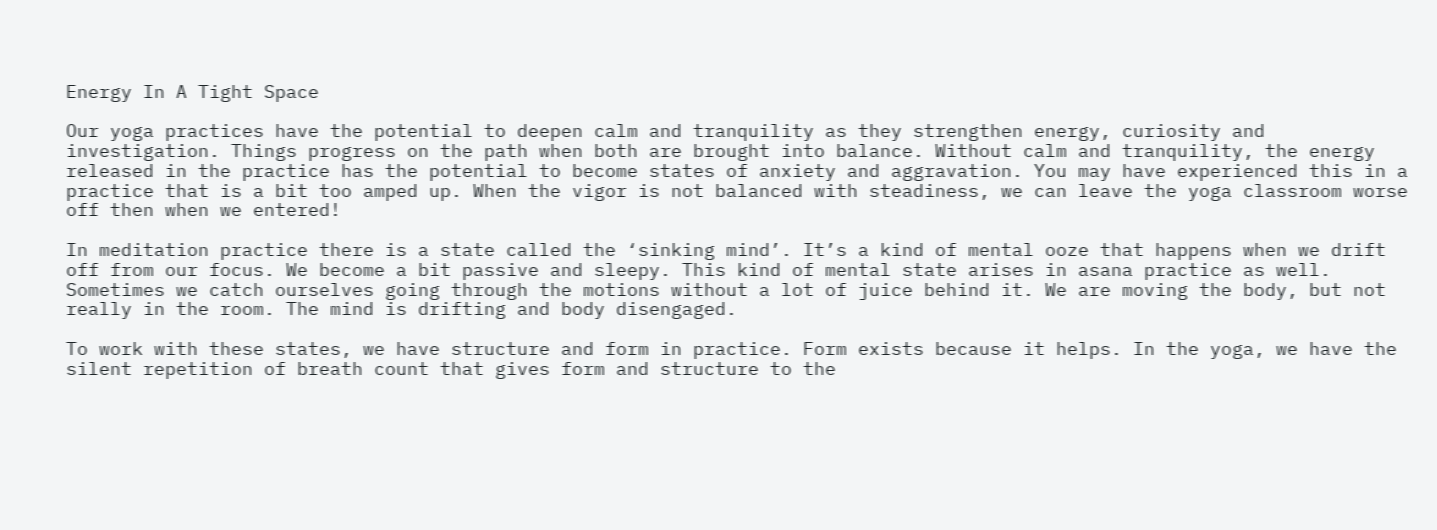Energy In A Tight Space

Our yoga practices have the potential to deepen calm and tranquility as they strengthen energy, curiosity and investigation. Things progress on the path when both are brought into balance. Without calm and tranquility, the energy released in the practice has the potential to become states of anxiety and aggravation. You may have experienced this in a practice that is a bit too amped up. When the vigor is not balanced with steadiness, we can leave the yoga classroom worse off then when we entered!

In meditation practice there is a state called the ‘sinking mind’. It’s a kind of mental ooze that happens when we drift off from our focus. We become a bit passive and sleepy. This kind of mental state arises in asana practice as well. Sometimes we catch ourselves going through the motions without a lot of juice behind it. We are moving the body, but not really in the room. The mind is drifting and body disengaged.

To work with these states, we have structure and form in practice. Form exists because it helps. In the yoga, we have the silent repetition of breath count that gives form and structure to the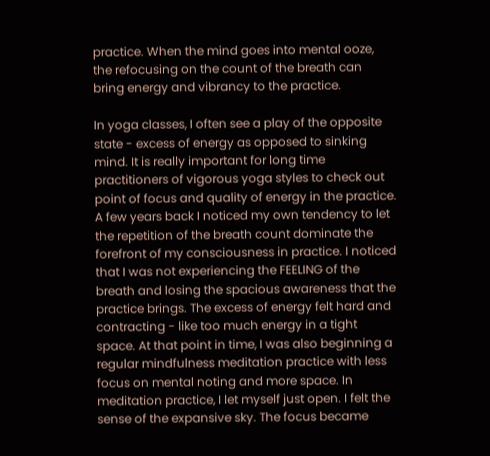practice. When the mind goes into mental ooze, the refocusing on the count of the breath can bring energy and vibrancy to the practice.

In yoga classes, I often see a play of the opposite state - excess of energy as opposed to sinking mind. It is really important for long time practitioners of vigorous yoga styles to check out point of focus and quality of energy in the practice. A few years back I noticed my own tendency to let the repetition of the breath count dominate the forefront of my consciousness in practice. I noticed that I was not experiencing the FEELING of the breath and losing the spacious awareness that the practice brings. The excess of energy felt hard and contracting - like too much energy in a tight space. At that point in time, I was also beginning a regular mindfulness meditation practice with less focus on mental noting and more space. In meditation practice, I let myself just open. I felt the sense of the expansive sky. The focus became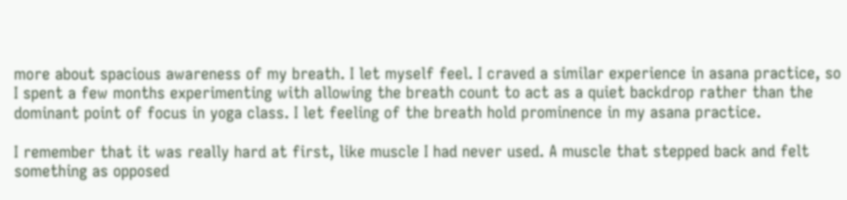more about spacious awareness of my breath. I let myself feel. I craved a similar experience in asana practice, so I spent a few months experimenting with allowing the breath count to act as a quiet backdrop rather than the dominant point of focus in yoga class. I let feeling of the breath hold prominence in my asana practice.

I remember that it was really hard at first, like muscle I had never used. A muscle that stepped back and felt something as opposed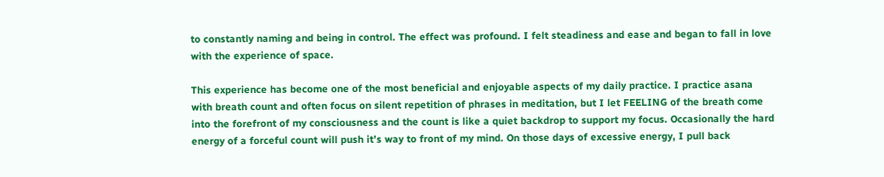to constantly naming and being in control. The effect was profound. I felt steadiness and ease and began to fall in love with the experience of space.

This experience has become one of the most beneficial and enjoyable aspects of my daily practice. I practice asana with breath count and often focus on silent repetition of phrases in meditation, but I let FEELING of the breath come into the forefront of my consciousness and the count is like a quiet backdrop to support my focus. Occasionally the hard energy of a forceful count will push it’s way to front of my mind. On those days of excessive energy, I pull back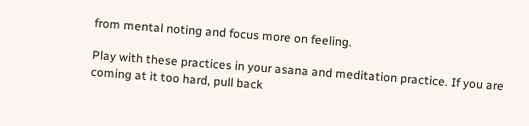from mental noting and focus more on feeling.

Play with these practices in your asana and meditation practice. If you are coming at it too hard, pull back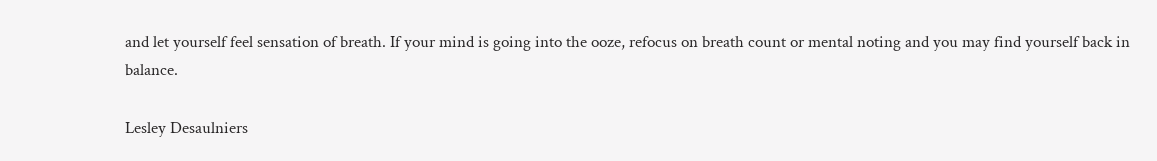and let yourself feel sensation of breath. If your mind is going into the ooze, refocus on breath count or mental noting and you may find yourself back in balance.

Lesley Desaulniers